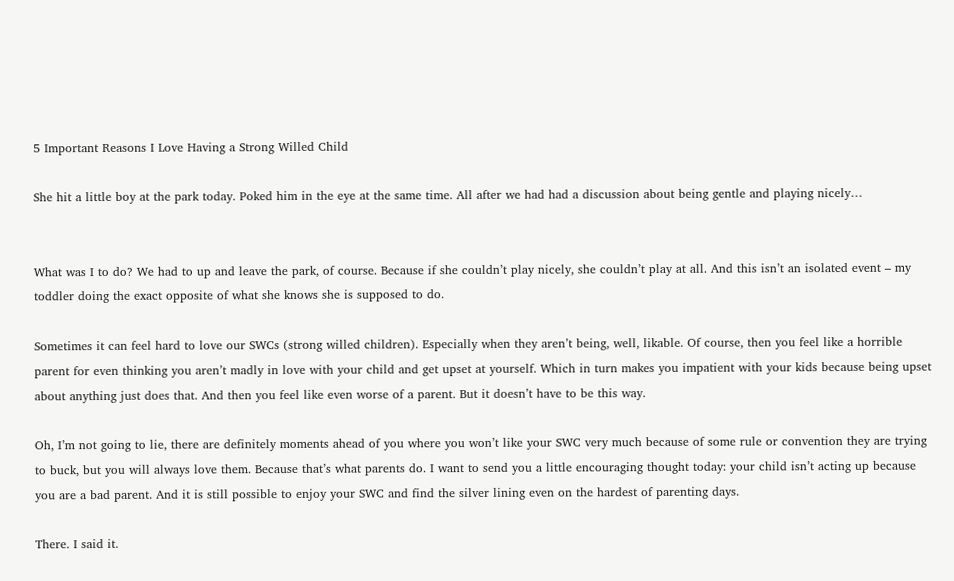5 Important Reasons I Love Having a Strong Willed Child

She hit a little boy at the park today. Poked him in the eye at the same time. All after we had had a discussion about being gentle and playing nicely…


What was I to do? We had to up and leave the park, of course. Because if she couldn’t play nicely, she couldn’t play at all. And this isn’t an isolated event – my toddler doing the exact opposite of what she knows she is supposed to do.

Sometimes it can feel hard to love our SWCs (strong willed children). Especially when they aren’t being, well, likable. Of course, then you feel like a horrible parent for even thinking you aren’t madly in love with your child and get upset at yourself. Which in turn makes you impatient with your kids because being upset about anything just does that. And then you feel like even worse of a parent. But it doesn’t have to be this way.

Oh, I’m not going to lie, there are definitely moments ahead of you where you won’t like your SWC very much because of some rule or convention they are trying to buck, but you will always love them. Because that’s what parents do. I want to send you a little encouraging thought today: your child isn’t acting up because you are a bad parent. And it is still possible to enjoy your SWC and find the silver lining even on the hardest of parenting days.

There. I said it.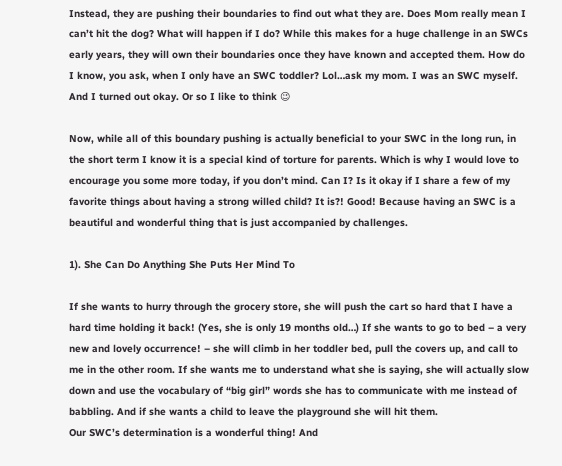Instead, they are pushing their boundaries to find out what they are. Does Mom really mean I can’t hit the dog? What will happen if I do? While this makes for a huge challenge in an SWCs early years, they will own their boundaries once they have known and accepted them. How do I know, you ask, when I only have an SWC toddler? Lol…ask my mom. I was an SWC myself. And I turned out okay. Or so I like to think 😉

Now, while all of this boundary pushing is actually beneficial to your SWC in the long run, in the short term I know it is a special kind of torture for parents. Which is why I would love to encourage you some more today, if you don’t mind. Can I? Is it okay if I share a few of my favorite things about having a strong willed child? It is?! Good! Because having an SWC is a beautiful and wonderful thing that is just accompanied by challenges.

1). She Can Do Anything She Puts Her Mind To

If she wants to hurry through the grocery store, she will push the cart so hard that I have a hard time holding it back! (Yes, she is only 19 months old…) If she wants to go to bed – a very new and lovely occurrence! – she will climb in her toddler bed, pull the covers up, and call to me in the other room. If she wants me to understand what she is saying, she will actually slow down and use the vocabulary of “big girl” words she has to communicate with me instead of babbling. And if she wants a child to leave the playground she will hit them.
Our SWC’s determination is a wonderful thing! And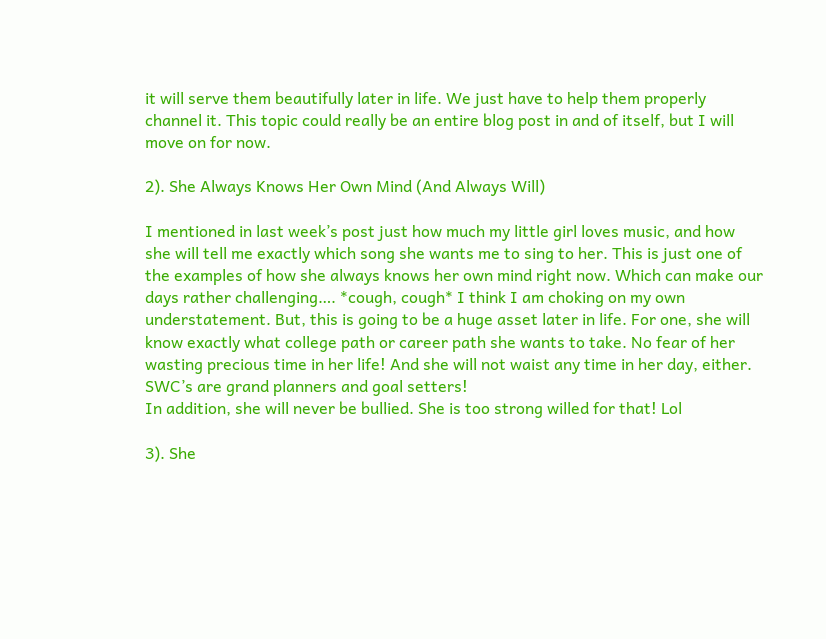it will serve them beautifully later in life. We just have to help them properly channel it. This topic could really be an entire blog post in and of itself, but I will move on for now.

2). She Always Knows Her Own Mind (And Always Will)

I mentioned in last week’s post just how much my little girl loves music, and how she will tell me exactly which song she wants me to sing to her. This is just one of the examples of how she always knows her own mind right now. Which can make our days rather challenging…. *cough, cough* I think I am choking on my own understatement. But, this is going to be a huge asset later in life. For one, she will know exactly what college path or career path she wants to take. No fear of her wasting precious time in her life! And she will not waist any time in her day, either. SWC’s are grand planners and goal setters!
In addition, she will never be bullied. She is too strong willed for that! Lol

3). She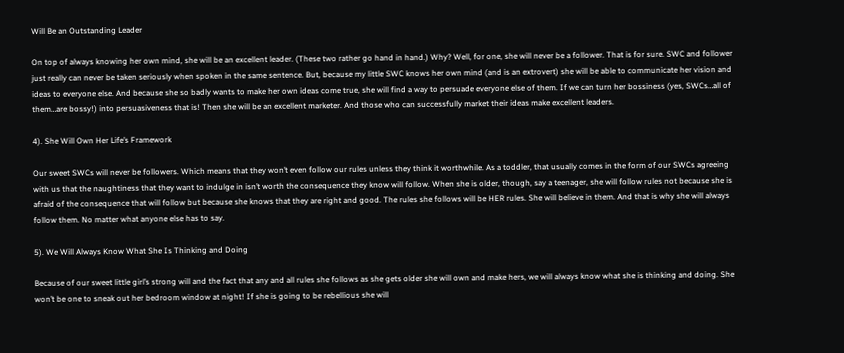Will Be an Outstanding Leader

On top of always knowing her own mind, she will be an excellent leader. (These two rather go hand in hand.) Why? Well, for one, she will never be a follower. That is for sure. SWC and follower just really can never be taken seriously when spoken in the same sentence. But, because my little SWC knows her own mind (and is an extrovert) she will be able to communicate her vision and ideas to everyone else. And because she so badly wants to make her own ideas come true, she will find a way to persuade everyone else of them. If we can turn her bossiness (yes, SWCs…all of them…are bossy!) into persuasiveness that is! Then she will be an excellent marketer. And those who can successfully market their ideas make excellent leaders.

4). She Will Own Her Life’s Framework

Our sweet SWCs will never be followers. Which means that they won’t even follow our rules unless they think it worthwhile. As a toddler, that usually comes in the form of our SWCs agreeing with us that the naughtiness that they want to indulge in isn’t worth the consequence they know will follow. When she is older, though, say a teenager, she will follow rules not because she is afraid of the consequence that will follow but because she knows that they are right and good. The rules she follows will be HER rules. She will believe in them. And that is why she will always follow them. No matter what anyone else has to say.

5). We Will Always Know What She Is Thinking and Doing

Because of our sweet little girl’s strong will and the fact that any and all rules she follows as she gets older she will own and make hers, we will always know what she is thinking and doing. She won’t be one to sneak out her bedroom window at night! If she is going to be rebellious she will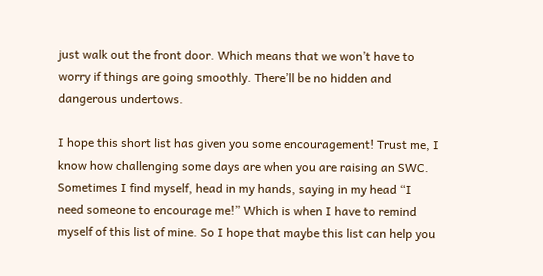just walk out the front door. Which means that we won’t have to worry if things are going smoothly. There’ll be no hidden and dangerous undertows.

I hope this short list has given you some encouragement! Trust me, I know how challenging some days are when you are raising an SWC. Sometimes I find myself, head in my hands, saying in my head “I need someone to encourage me!” Which is when I have to remind myself of this list of mine. So I hope that maybe this list can help you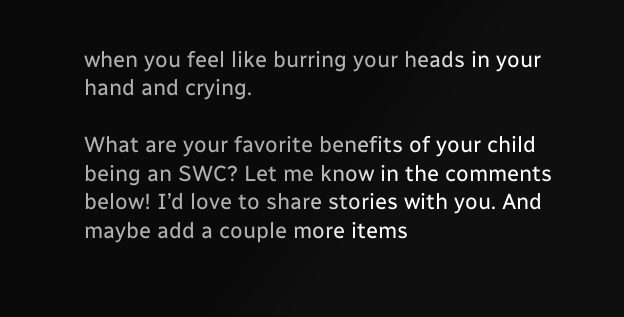when you feel like burring your heads in your hand and crying.

What are your favorite benefits of your child being an SWC? Let me know in the comments below! I’d love to share stories with you. And maybe add a couple more items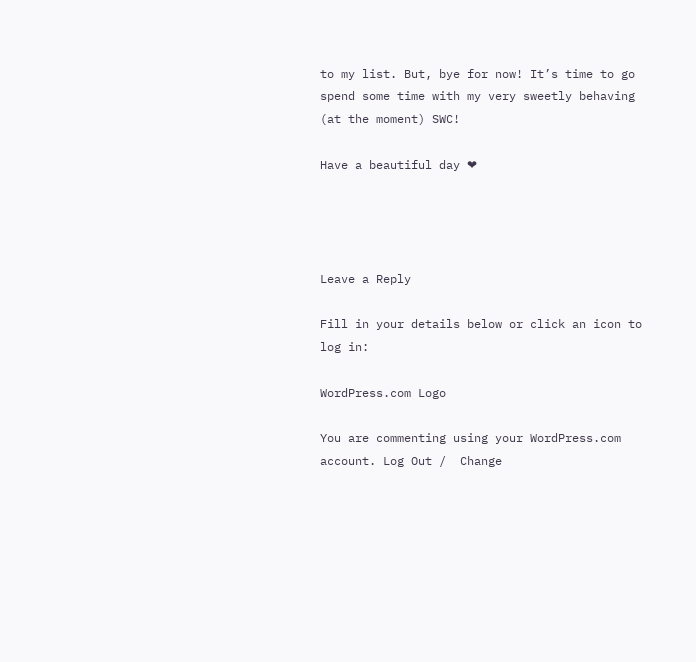to my list. But, bye for now! It’s time to go spend some time with my very sweetly behaving (at the moment) SWC!

Have a beautiful day ❤




Leave a Reply

Fill in your details below or click an icon to log in:

WordPress.com Logo

You are commenting using your WordPress.com account. Log Out /  Change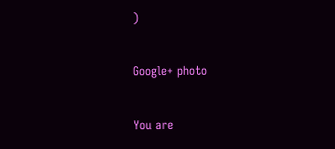)

Google+ photo

You are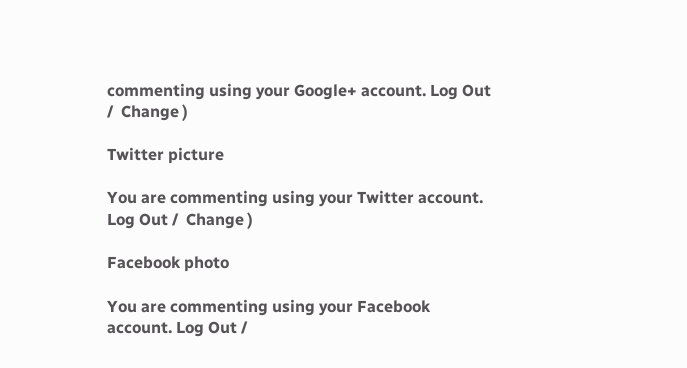commenting using your Google+ account. Log Out /  Change )

Twitter picture

You are commenting using your Twitter account. Log Out /  Change )

Facebook photo

You are commenting using your Facebook account. Log Out /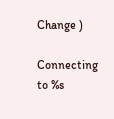Change )

Connecting to %s